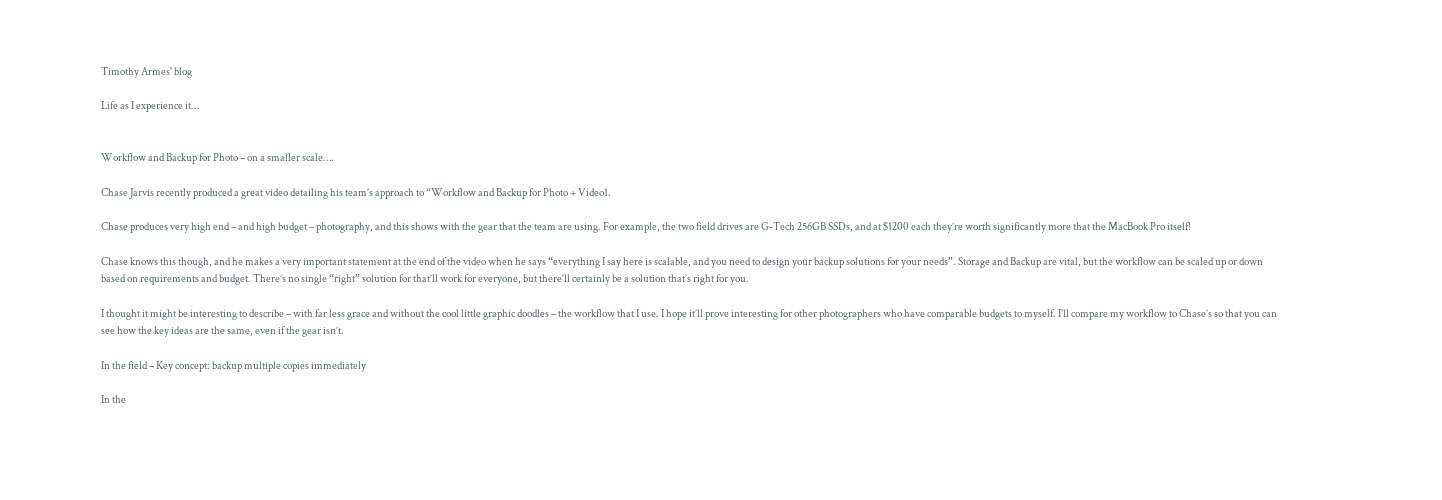Timothy Armes' blog

Life as I experience it…


Workflow and Backup for Photo – on a smaller scale….

Chase Jarvis recently produced a great video detailing his team’s approach to “Workflow and Backup for Photo + Video1.

Chase produces very high end – and high budget – photography, and this shows with the gear that the team are using. For example, the two field drives are G-Tech 256GB SSDs, and at $1200 each they’re worth significantly more that the MacBook Pro itself!

Chase knows this though, and he makes a very important statement at the end of the video when he says “everything I say here is scalable, and you need to design your backup solutions for your needs”. Storage and Backup are vital, but the workflow can be scaled up or down based on requirements and budget. There’s no single “right” solution for that’ll work for everyone, but there’ll certainly be a solution that’s right for you.

I thought it might be interesting to describe – with far less grace and without the cool little graphic doodles – the workflow that I use. I hope it’ll prove interesting for other photographers who have comparable budgets to myself. I’ll compare my workflow to Chase’s so that you can see how the key ideas are the same, even if the gear isn’t.

In the field – Key concept: backup multiple copies immediately

In the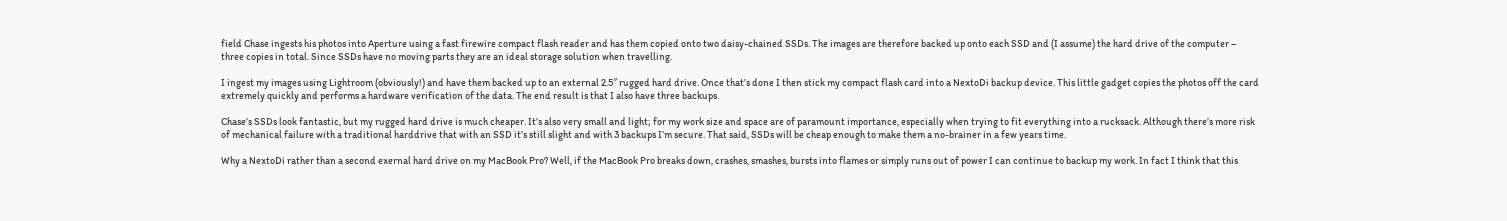field Chase ingests his photos into Aperture using a fast firewire compact flash reader and has them copied onto two daisy-chained SSDs. The images are therefore backed up onto each SSD and (I assume) the hard drive of the computer – three copies in total. Since SSDs have no moving parts they are an ideal storage solution when travelling.

I ingest my images using Lightroom (obviously!) and have them backed up to an external 2.5″ rugged hard drive. Once that’s done I then stick my compact flash card into a NextoDi backup device. This little gadget copies the photos off the card extremely quickly and performs a hardware verification of the data. The end result is that I also have three backups.

Chase’s SSDs look fantastic, but my rugged hard drive is much cheaper. It’s also very small and light; for my work size and space are of paramount importance, especially when trying to fit everything into a rucksack. Although there’s more risk of mechanical failure with a traditional harddrive that with an SSD it’s still slight and with 3 backups I’m secure. That said, SSDs will be cheap enough to make them a no-brainer in a few years time.

Why a NextoDi rather than a second exernal hard drive on my MacBook Pro? Well, if the MacBook Pro breaks down, crashes, smashes, bursts into flames or simply runs out of power I can continue to backup my work. In fact I think that this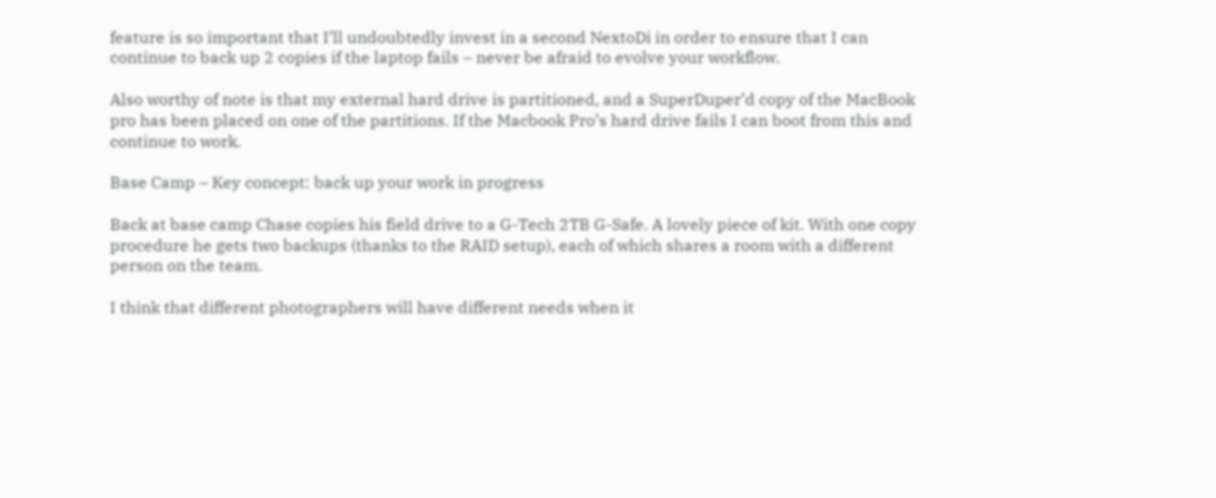feature is so important that I’ll undoubtedly invest in a second NextoDi in order to ensure that I can continue to back up 2 copies if the laptop fails – never be afraid to evolve your workflow.

Also worthy of note is that my external hard drive is partitioned, and a SuperDuper’d copy of the MacBook pro has been placed on one of the partitions. If the Macbook Pro’s hard drive fails I can boot from this and continue to work.

Base Camp – Key concept: back up your work in progress

Back at base camp Chase copies his field drive to a G-Tech 2TB G-Safe. A lovely piece of kit. With one copy procedure he gets two backups (thanks to the RAID setup), each of which shares a room with a different person on the team.

I think that different photographers will have different needs when it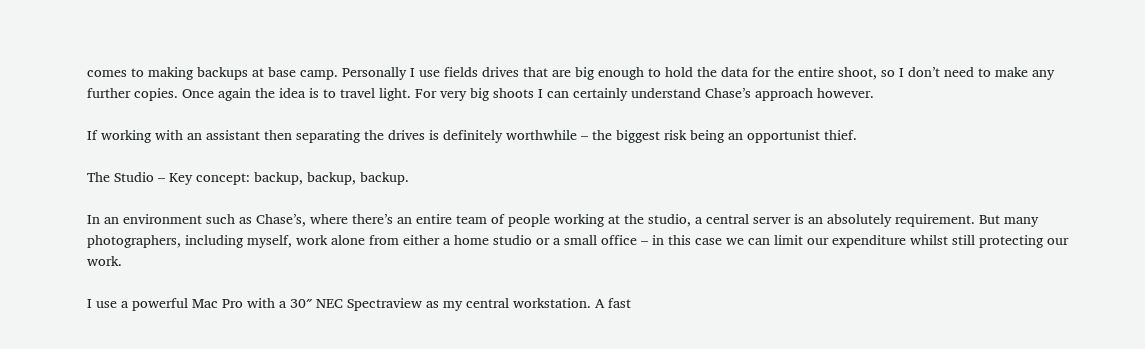comes to making backups at base camp. Personally I use fields drives that are big enough to hold the data for the entire shoot, so I don’t need to make any further copies. Once again the idea is to travel light. For very big shoots I can certainly understand Chase’s approach however.

If working with an assistant then separating the drives is definitely worthwhile – the biggest risk being an opportunist thief.

The Studio – Key concept: backup, backup, backup.

In an environment such as Chase’s, where there’s an entire team of people working at the studio, a central server is an absolutely requirement. But many photographers, including myself, work alone from either a home studio or a small office – in this case we can limit our expenditure whilst still protecting our work.

I use a powerful Mac Pro with a 30″ NEC Spectraview as my central workstation. A fast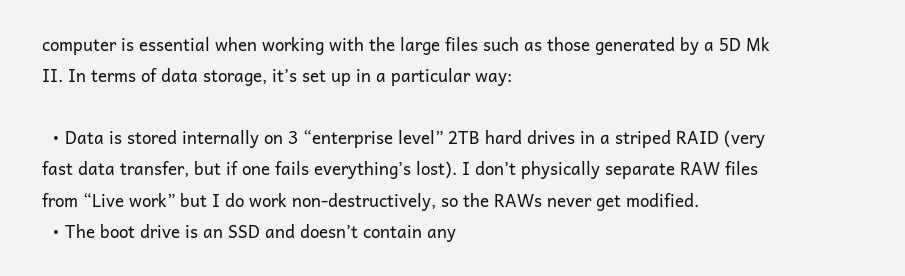computer is essential when working with the large files such as those generated by a 5D Mk II. In terms of data storage, it’s set up in a particular way:

  • Data is stored internally on 3 “enterprise level” 2TB hard drives in a striped RAID (very fast data transfer, but if one fails everything’s lost). I don’t physically separate RAW files from “Live work” but I do work non-destructively, so the RAWs never get modified.
  • The boot drive is an SSD and doesn’t contain any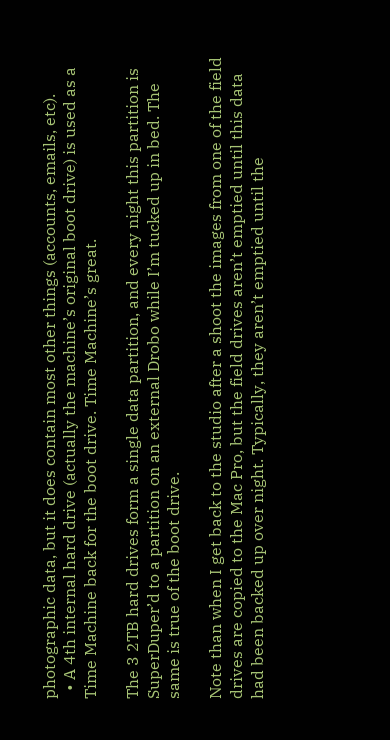photographic data, but it does contain most other things (accounts, emails, etc).
  • A 4th internal hard drive (actually the machine’s original boot drive) is used as a Time Machine back for the boot drive. Time Machine’s great.

The 3 2TB hard drives form a single data partition, and every night this partition is SuperDuper’d to a partition on an external Drobo while I’m tucked up in bed. The same is true of the boot drive.

Note than when I get back to the studio after a shoot the images from one of the field drives are copied to the Mac Pro, but the field drives aren’t emptied until this data had been backed up over night. Typically, they aren’t emptied until the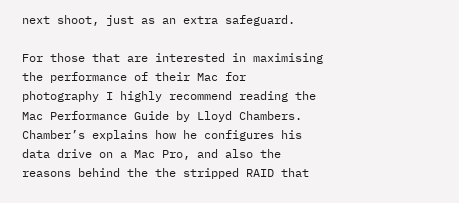next shoot, just as an extra safeguard.

For those that are interested in maximising the performance of their Mac for photography I highly recommend reading the Mac Performance Guide by Lloyd Chambers. Chamber’s explains how he configures his data drive on a Mac Pro, and also the reasons behind the the stripped RAID that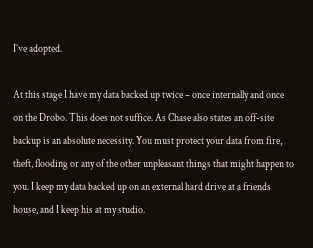I’ve adopted.

At this stage I have my data backed up twice – once internally and once on the Drobo. This does not suffice. As Chase also states an off-site backup is an absolute necessity. You must protect your data from fire, theft, flooding or any of the other unpleasant things that might happen to you. I keep my data backed up on an external hard drive at a friends house, and I keep his at my studio.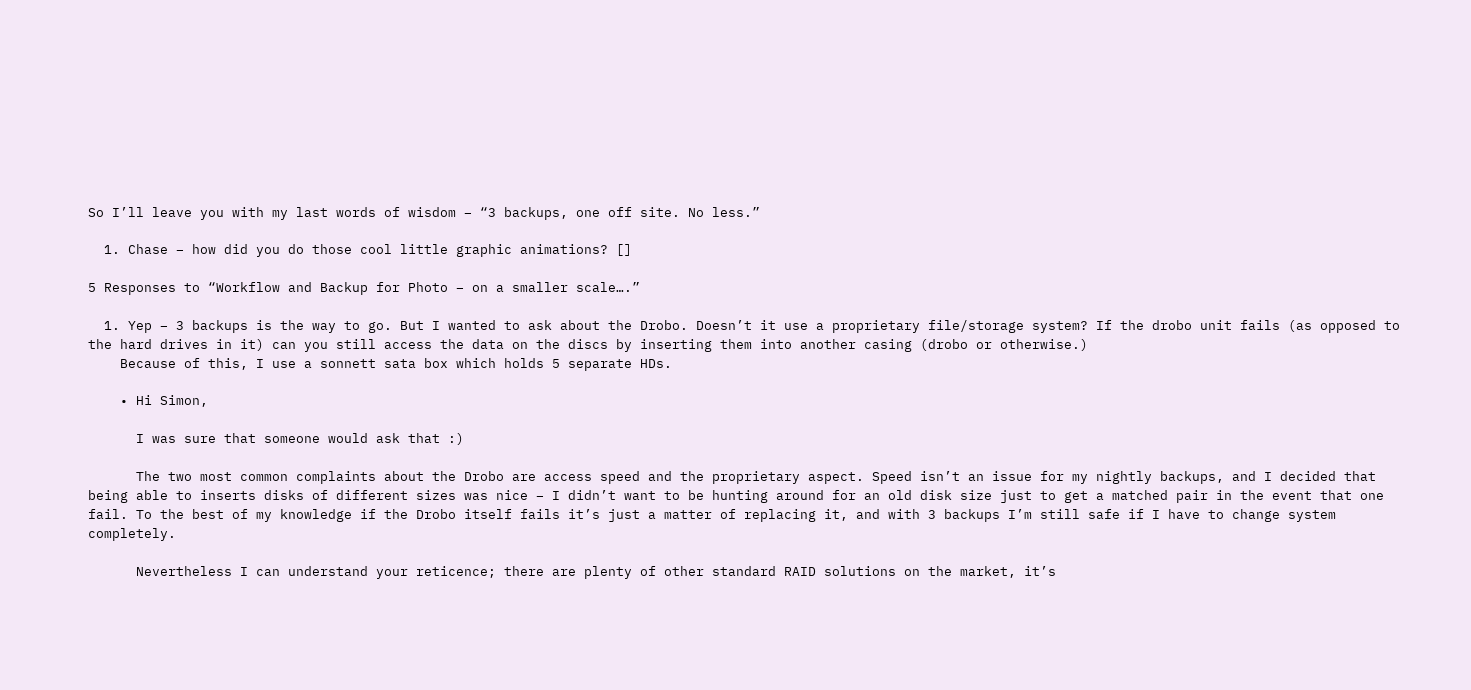So I’ll leave you with my last words of wisdom – “3 backups, one off site. No less.”

  1. Chase – how did you do those cool little graphic animations? []

5 Responses to “Workflow and Backup for Photo – on a smaller scale….”

  1. Yep – 3 backups is the way to go. But I wanted to ask about the Drobo. Doesn’t it use a proprietary file/storage system? If the drobo unit fails (as opposed to the hard drives in it) can you still access the data on the discs by inserting them into another casing (drobo or otherwise.)
    Because of this, I use a sonnett sata box which holds 5 separate HDs.

    • Hi Simon,

      I was sure that someone would ask that :)

      The two most common complaints about the Drobo are access speed and the proprietary aspect. Speed isn’t an issue for my nightly backups, and I decided that being able to inserts disks of different sizes was nice – I didn’t want to be hunting around for an old disk size just to get a matched pair in the event that one fail. To the best of my knowledge if the Drobo itself fails it’s just a matter of replacing it, and with 3 backups I’m still safe if I have to change system completely.

      Nevertheless I can understand your reticence; there are plenty of other standard RAID solutions on the market, it’s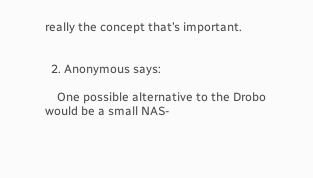really the concept that’s important.


  2. Anonymous says:

    One possible alternative to the Drobo would be a small NAS-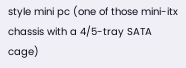style mini pc (one of those mini-itx chassis with a 4/5-tray SATA cage)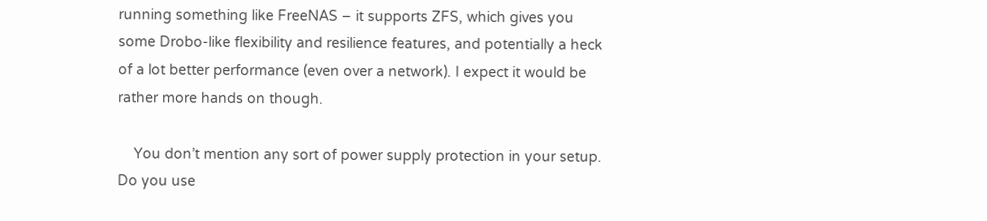running something like FreeNAS – it supports ZFS, which gives you some Drobo-like flexibility and resilience features, and potentially a heck of a lot better performance (even over a network). I expect it would be rather more hands on though.

    You don’t mention any sort of power supply protection in your setup. Do you use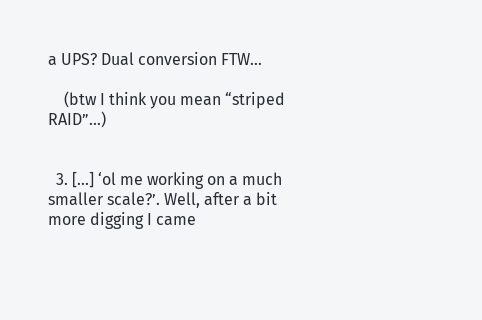a UPS? Dual conversion FTW…

    (btw I think you mean “striped RAID”…)


  3. [...] ‘ol me working on a much smaller scale?’. Well, after a bit more digging I came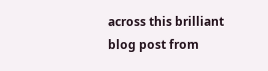across this brilliant blog post from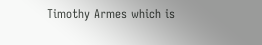Timothy Armes which is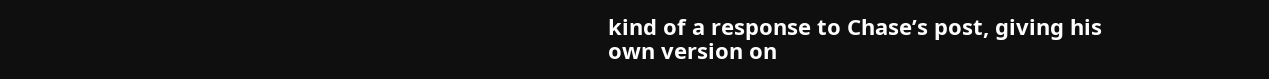kind of a response to Chase’s post, giving his own version on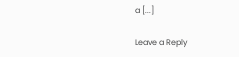a [...]

Leave a Reply